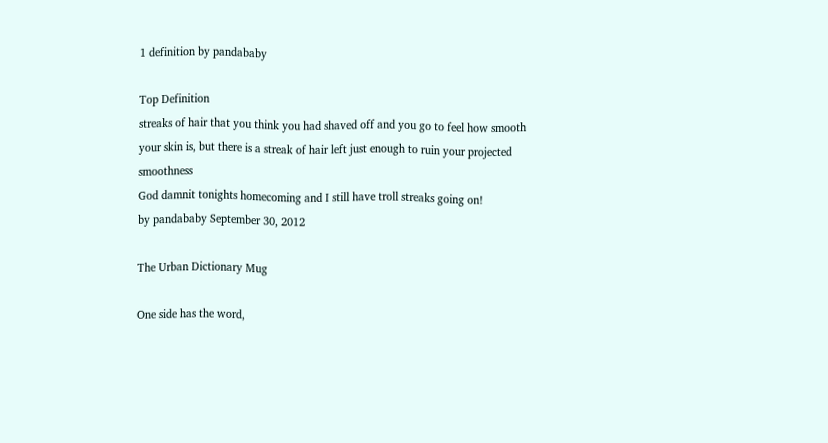1 definition by pandababy

Top Definition
streaks of hair that you think you had shaved off and you go to feel how smooth your skin is, but there is a streak of hair left just enough to ruin your projected smoothness
God damnit tonights homecoming and I still have troll streaks going on!
by pandababy September 30, 2012

The Urban Dictionary Mug

One side has the word,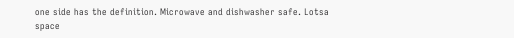one side has the definition. Microwave and dishwasher safe. Lotsa space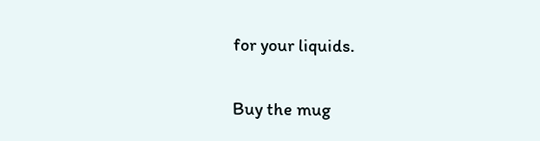for your liquids.

Buy the mug